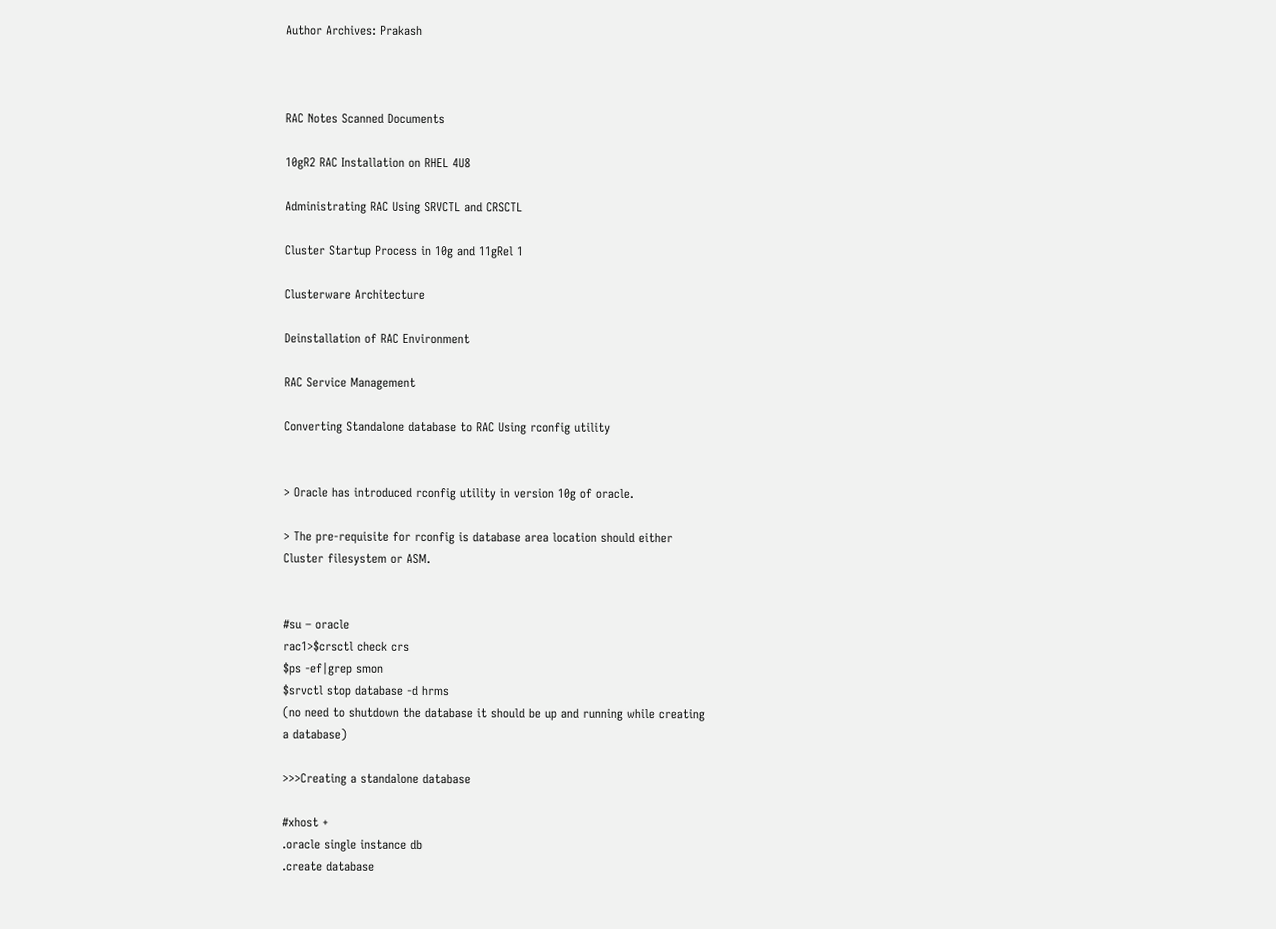Author Archives: Prakash



RAC Notes Scanned Documents

10gR2 RAC Installation on RHEL 4U8

Administrating RAC Using SRVCTL and CRSCTL

Cluster Startup Process in 10g and 11gRel 1

Clusterware Architecture

Deinstallation of RAC Environment

RAC Service Management

Converting Standalone database to RAC Using rconfig utility


> Oracle has introduced rconfig utility in version 10g of oracle.

> The pre-requisite for rconfig is database area location should either
Cluster filesystem or ASM.


#su – oracle
rac1>$crsctl check crs
$ps -ef|grep smon
$srvctl stop database -d hrms
(no need to shutdown the database it should be up and running while creating
a database)

>>>Creating a standalone database

#xhost +
.oracle single instance db
.create database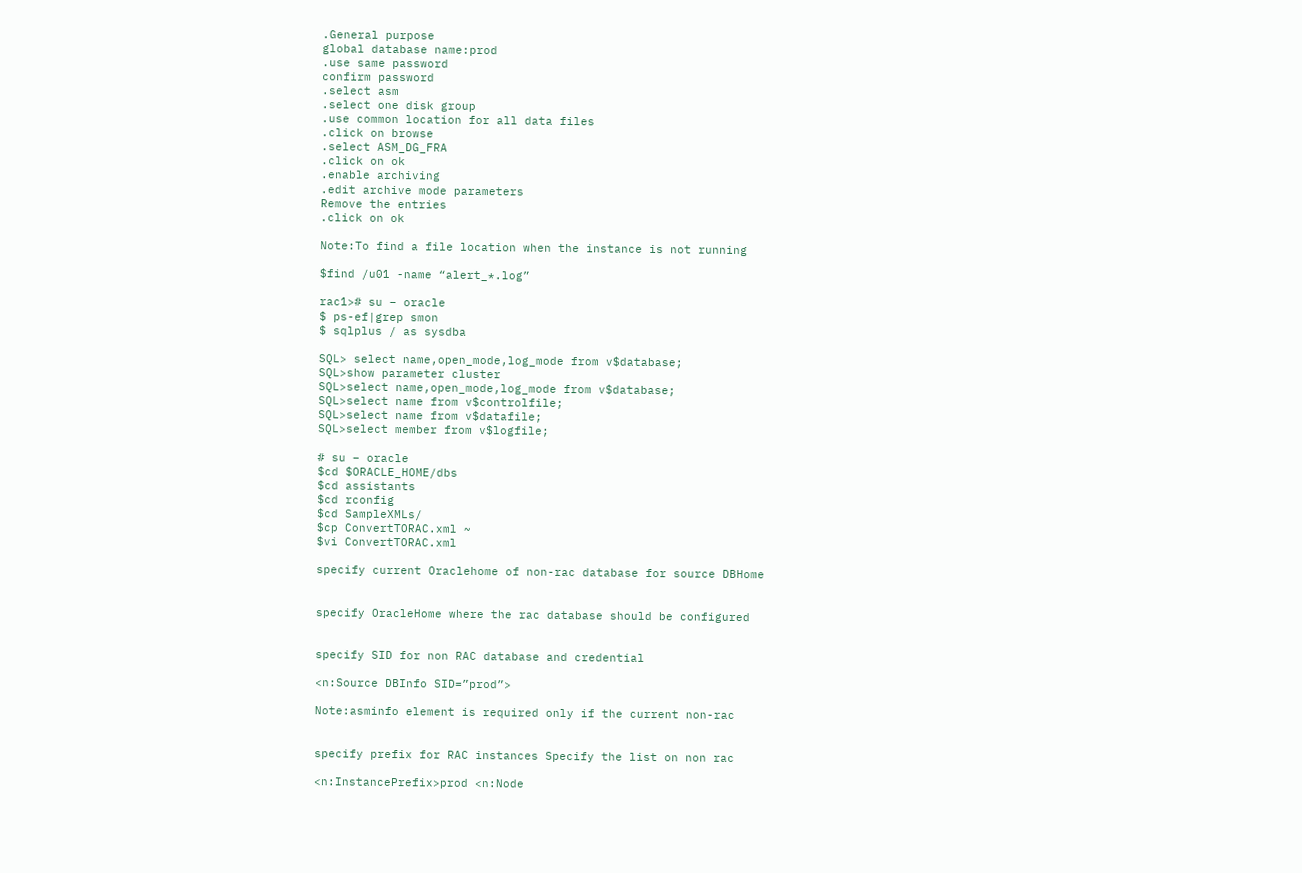.General purpose
global database name:prod
.use same password
confirm password
.select asm
.select one disk group
.use common location for all data files
.click on browse
.select ASM_DG_FRA
.click on ok
.enable archiving
.edit archive mode parameters
Remove the entries
.click on ok

Note:To find a file location when the instance is not running

$find /u01 -name “alert_*.log”

rac1># su – oracle
$ ps-ef|grep smon
$ sqlplus / as sysdba

SQL> select name,open_mode,log_mode from v$database;
SQL>show parameter cluster
SQL>select name,open_mode,log_mode from v$database;
SQL>select name from v$controlfile;
SQL>select name from v$datafile;
SQL>select member from v$logfile;

# su – oracle
$cd $ORACLE_HOME/dbs
$cd assistants
$cd rconfig
$cd SampleXMLs/
$cp ConvertTORAC.xml ~
$vi ConvertTORAC.xml

specify current Oraclehome of non-rac database for source DBHome


specify OracleHome where the rac database should be configured


specify SID for non RAC database and credential

<n:Source DBInfo SID=”prod”>

Note:asminfo element is required only if the current non-rac


specify prefix for RAC instances Specify the list on non rac

<n:InstancePrefix>prod <n:Node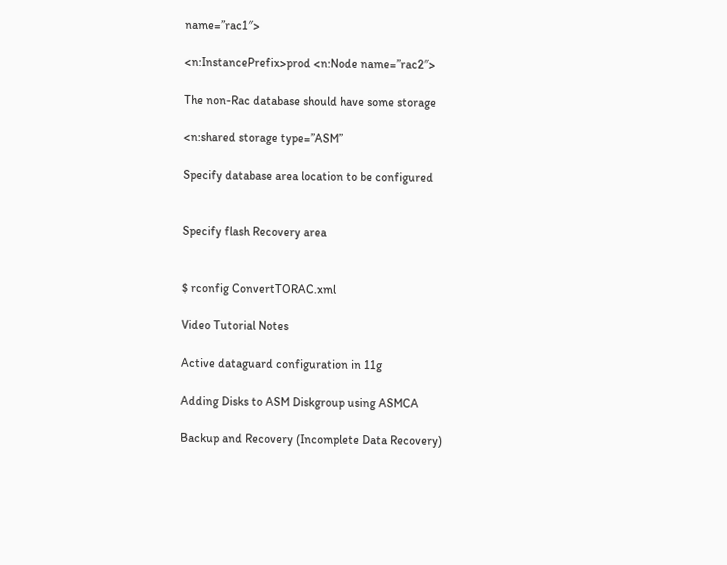name=”rac1″>

<n:InstancePrefix>prod <n:Node name=”rac2″>

The non-Rac database should have some storage

<n:shared storage type=”ASM”

Specify database area location to be configured


Specify flash Recovery area


$ rconfig ConvertTORAC.xml

Video Tutorial Notes

Active dataguard configuration in 11g

Adding Disks to ASM Diskgroup using ASMCA

Backup and Recovery (Incomplete Data Recovery)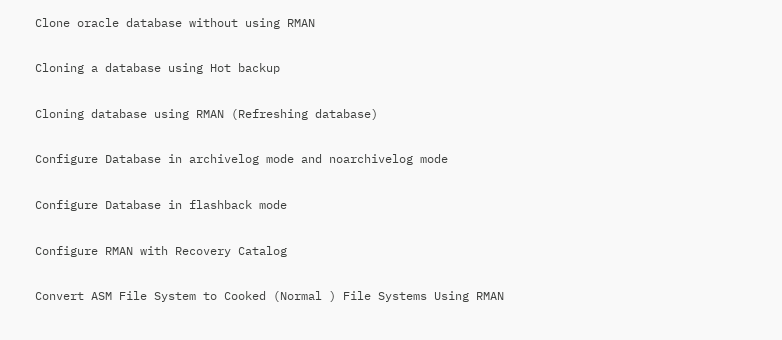Clone oracle database without using RMAN

Cloning a database using Hot backup

Cloning database using RMAN (Refreshing database)

Configure Database in archivelog mode and noarchivelog mode

Configure Database in flashback mode

Configure RMAN with Recovery Catalog

Convert ASM File System to Cooked (Normal ) File Systems Using RMAN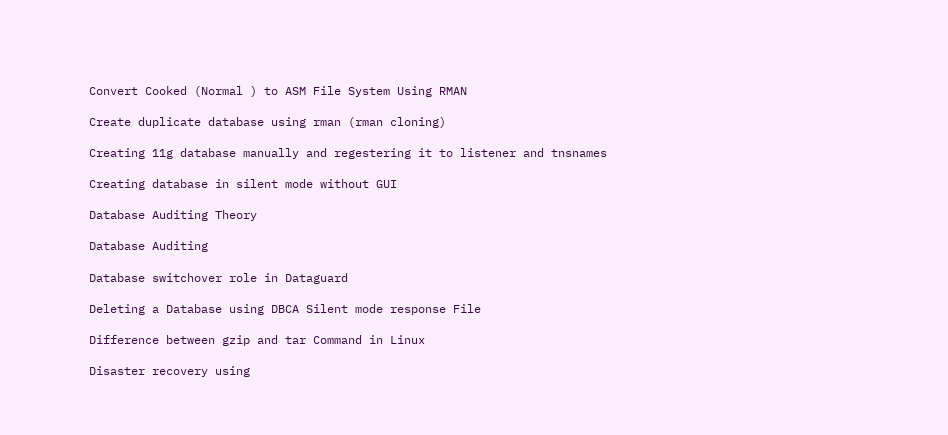Convert Cooked (Normal ) to ASM File System Using RMAN

Create duplicate database using rman (rman cloning)

Creating 11g database manually and regestering it to listener and tnsnames

Creating database in silent mode without GUI

Database Auditing Theory

Database Auditing

Database switchover role in Dataguard

Deleting a Database using DBCA Silent mode response File

Difference between gzip and tar Command in Linux

Disaster recovery using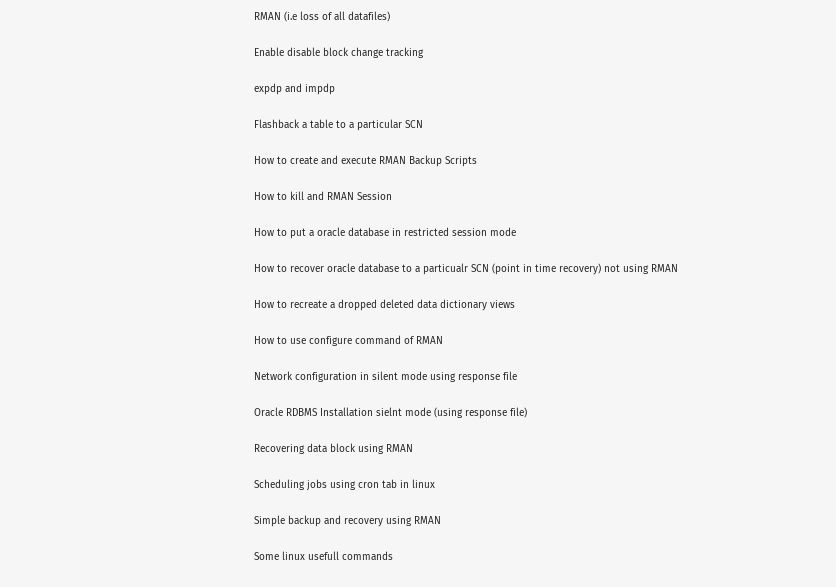RMAN (i.e loss of all datafiles)

Enable disable block change tracking

expdp and impdp

Flashback a table to a particular SCN

How to create and execute RMAN Backup Scripts

How to kill and RMAN Session

How to put a oracle database in restricted session mode

How to recover oracle database to a particualr SCN (point in time recovery) not using RMAN

How to recreate a dropped deleted data dictionary views

How to use configure command of RMAN

Network configuration in silent mode using response file

Oracle RDBMS Installation sielnt mode (using response file)

Recovering data block using RMAN

Scheduling jobs using cron tab in linux

Simple backup and recovery using RMAN

Some linux usefull commands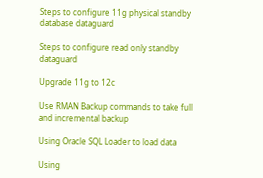Steps to configure 11g physical standby database dataguard

Steps to configure read only standby dataguard

Upgrade 11g to 12c

Use RMAN Backup commands to take full and incremental backup

Using Oracle SQL Loader to load data

Using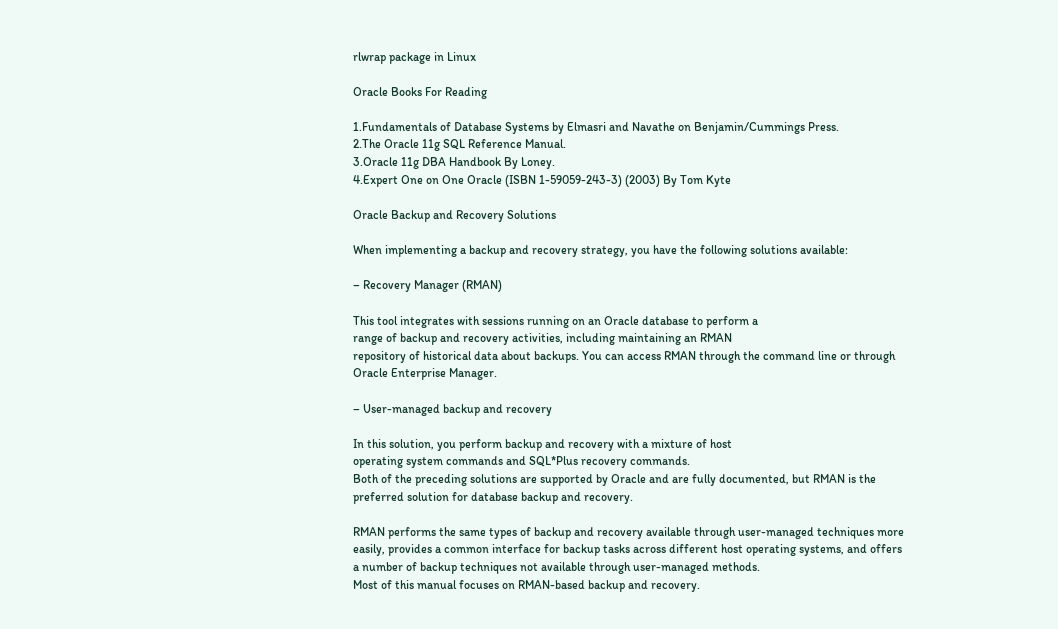rlwrap package in Linux

Oracle Books For Reading

1.Fundamentals of Database Systems by Elmasri and Navathe on Benjamin/Cummings Press.
2.The Oracle 11g SQL Reference Manual.
3.Oracle 11g DBA Handbook By Loney.
4.Expert One on One Oracle (ISBN 1-59059-243-3) (2003) By Tom Kyte

Oracle Backup and Recovery Solutions

When implementing a backup and recovery strategy, you have the following solutions available:

– Recovery Manager (RMAN)

This tool integrates with sessions running on an Oracle database to perform a
range of backup and recovery activities, including maintaining an RMAN
repository of historical data about backups. You can access RMAN through the command line or through Oracle Enterprise Manager.

– User-managed backup and recovery

In this solution, you perform backup and recovery with a mixture of host
operating system commands and SQL*Plus recovery commands.
Both of the preceding solutions are supported by Oracle and are fully documented, but RMAN is the preferred solution for database backup and recovery.

RMAN performs the same types of backup and recovery available through user-managed techniques more easily, provides a common interface for backup tasks across different host operating systems, and offers a number of backup techniques not available through user-managed methods.
Most of this manual focuses on RMAN-based backup and recovery.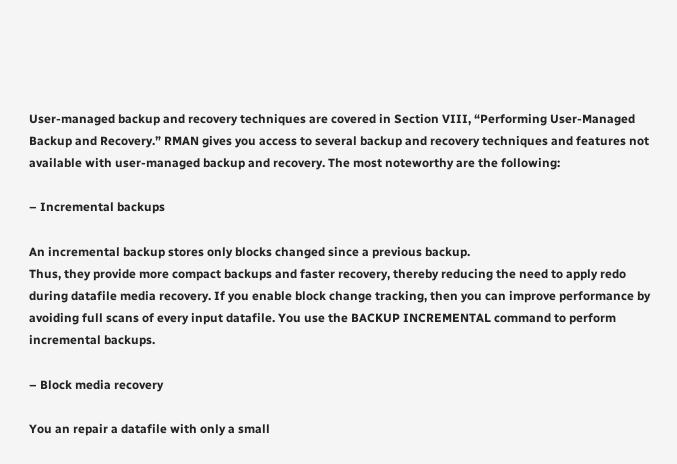User-managed backup and recovery techniques are covered in Section VIII, “Performing User-Managed Backup and Recovery.” RMAN gives you access to several backup and recovery techniques and features not available with user-managed backup and recovery. The most noteworthy are the following:

– Incremental backups

An incremental backup stores only blocks changed since a previous backup.
Thus, they provide more compact backups and faster recovery, thereby reducing the need to apply redo during datafile media recovery. If you enable block change tracking, then you can improve performance by avoiding full scans of every input datafile. You use the BACKUP INCREMENTAL command to perform incremental backups.

– Block media recovery

You an repair a datafile with only a small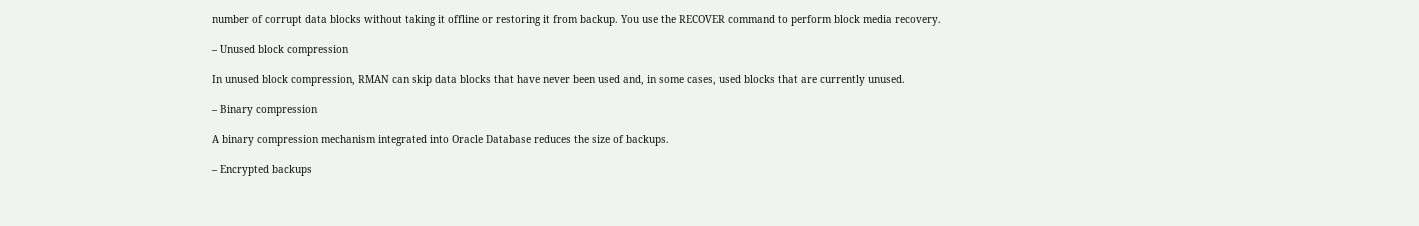number of corrupt data blocks without taking it offline or restoring it from backup. You use the RECOVER command to perform block media recovery.

– Unused block compression

In unused block compression, RMAN can skip data blocks that have never been used and, in some cases, used blocks that are currently unused.

– Binary compression

A binary compression mechanism integrated into Oracle Database reduces the size of backups.

– Encrypted backups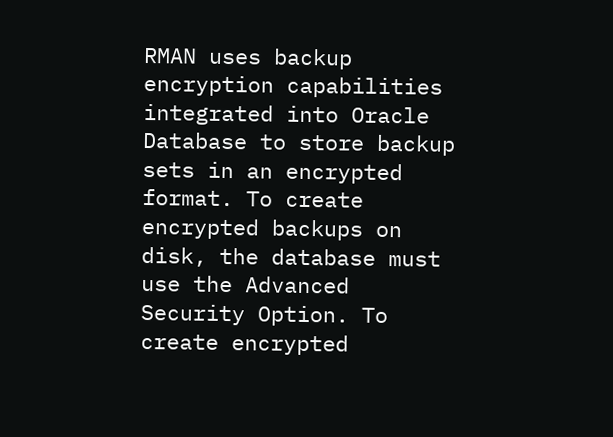RMAN uses backup encryption capabilities integrated into Oracle Database to store backup sets in an encrypted format. To create encrypted backups on disk, the database must use the Advanced Security Option. To create encrypted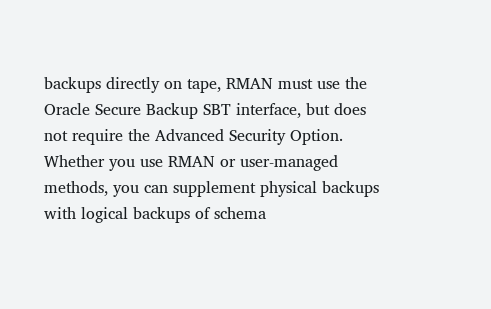backups directly on tape, RMAN must use the Oracle Secure Backup SBT interface, but does not require the Advanced Security Option.
Whether you use RMAN or user-managed methods, you can supplement physical backups with logical backups of schema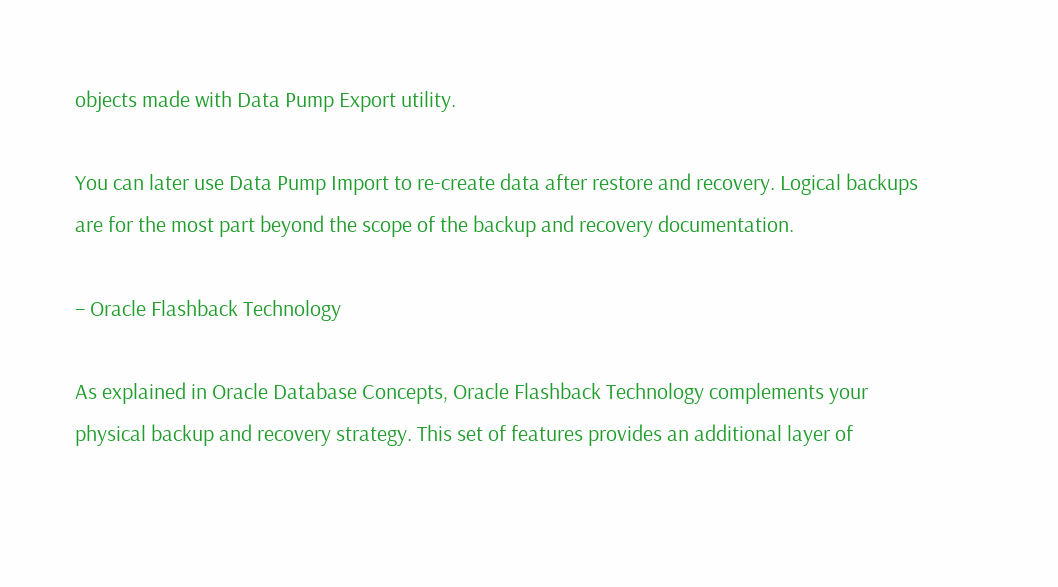objects made with Data Pump Export utility.

You can later use Data Pump Import to re-create data after restore and recovery. Logical backups are for the most part beyond the scope of the backup and recovery documentation.

– Oracle Flashback Technology

As explained in Oracle Database Concepts, Oracle Flashback Technology complements your physical backup and recovery strategy. This set of features provides an additional layer of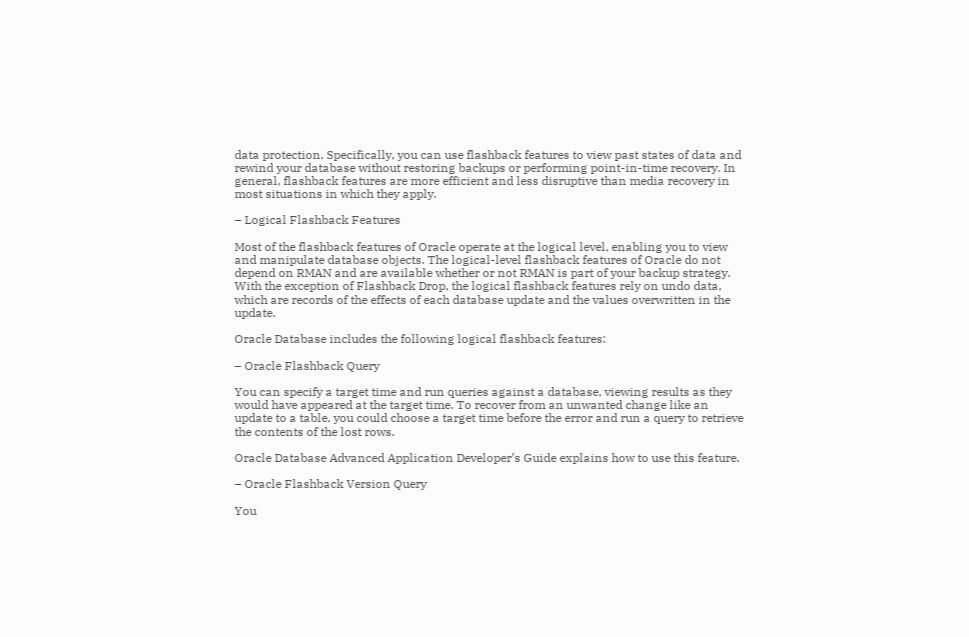data protection. Specifically, you can use flashback features to view past states of data and rewind your database without restoring backups or performing point-in-time recovery. In general, flashback features are more efficient and less disruptive than media recovery in most situations in which they apply.

– Logical Flashback Features

Most of the flashback features of Oracle operate at the logical level, enabling you to view and manipulate database objects. The logical-level flashback features of Oracle do not depend on RMAN and are available whether or not RMAN is part of your backup strategy. With the exception of Flashback Drop, the logical flashback features rely on undo data, which are records of the effects of each database update and the values overwritten in the update.

Oracle Database includes the following logical flashback features:

– Oracle Flashback Query

You can specify a target time and run queries against a database, viewing results as they would have appeared at the target time. To recover from an unwanted change like an update to a table, you could choose a target time before the error and run a query to retrieve the contents of the lost rows.

Oracle Database Advanced Application Developer’s Guide explains how to use this feature.

– Oracle Flashback Version Query

You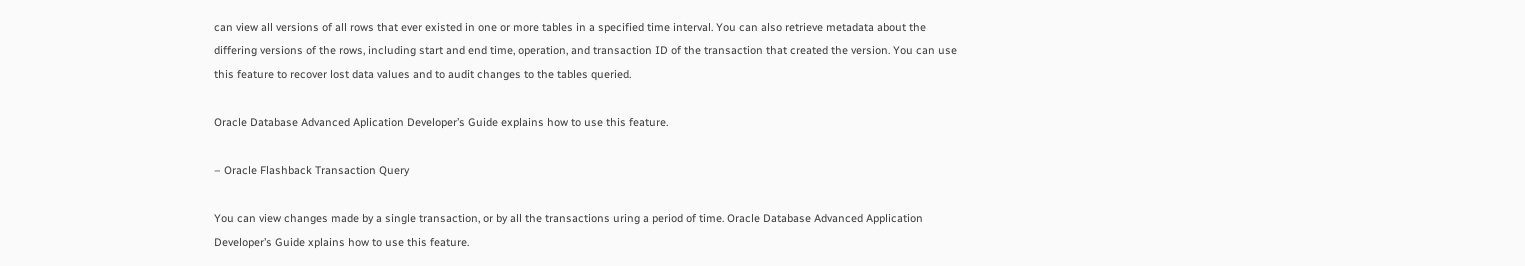can view all versions of all rows that ever existed in one or more tables in a specified time interval. You can also retrieve metadata about the differing versions of the rows, including start and end time, operation, and transaction ID of the transaction that created the version. You can use this feature to recover lost data values and to audit changes to the tables queried.

Oracle Database Advanced Aplication Developer’s Guide explains how to use this feature.

– Oracle Flashback Transaction Query

You can view changes made by a single transaction, or by all the transactions uring a period of time. Oracle Database Advanced Application Developer’s Guide xplains how to use this feature.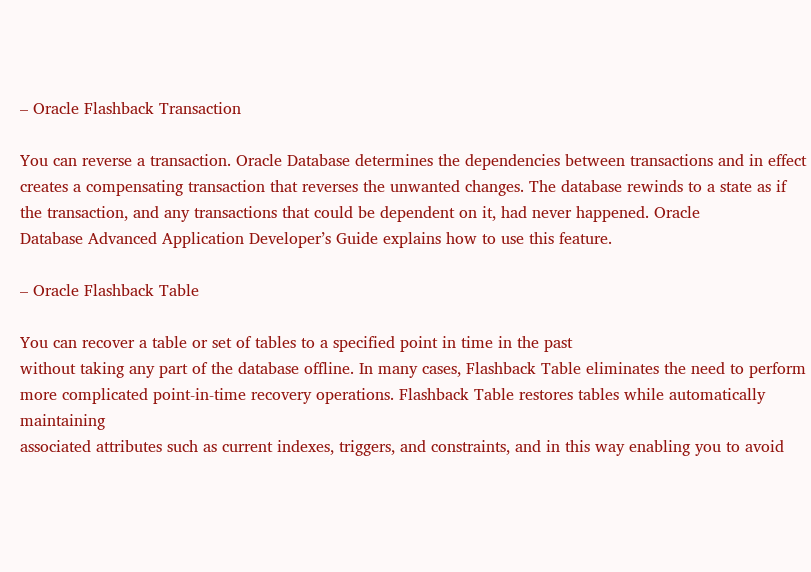– Oracle Flashback Transaction

You can reverse a transaction. Oracle Database determines the dependencies between transactions and in effect creates a compensating transaction that reverses the unwanted changes. The database rewinds to a state as if the transaction, and any transactions that could be dependent on it, had never happened. Oracle
Database Advanced Application Developer’s Guide explains how to use this feature.

– Oracle Flashback Table

You can recover a table or set of tables to a specified point in time in the past
without taking any part of the database offline. In many cases, Flashback Table eliminates the need to perform more complicated point-in-time recovery operations. Flashback Table restores tables while automatically maintaining
associated attributes such as current indexes, triggers, and constraints, and in this way enabling you to avoid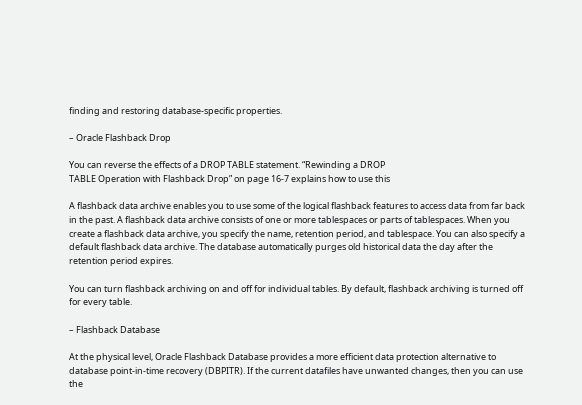finding and restoring database-specific properties.

– Oracle Flashback Drop

You can reverse the effects of a DROP TABLE statement. “Rewinding a DROP
TABLE Operation with Flashback Drop” on page 16-7 explains how to use this

A flashback data archive enables you to use some of the logical flashback features to access data from far back in the past. A flashback data archive consists of one or more tablespaces or parts of tablespaces. When you create a flashback data archive, you specify the name, retention period, and tablespace. You can also specify a default flashback data archive. The database automatically purges old historical data the day after the retention period expires.

You can turn flashback archiving on and off for individual tables. By default, flashback archiving is turned off for every table.

– Flashback Database

At the physical level, Oracle Flashback Database provides a more efficient data protection alternative to database point-in-time recovery (DBPITR). If the current datafiles have unwanted changes, then you can use the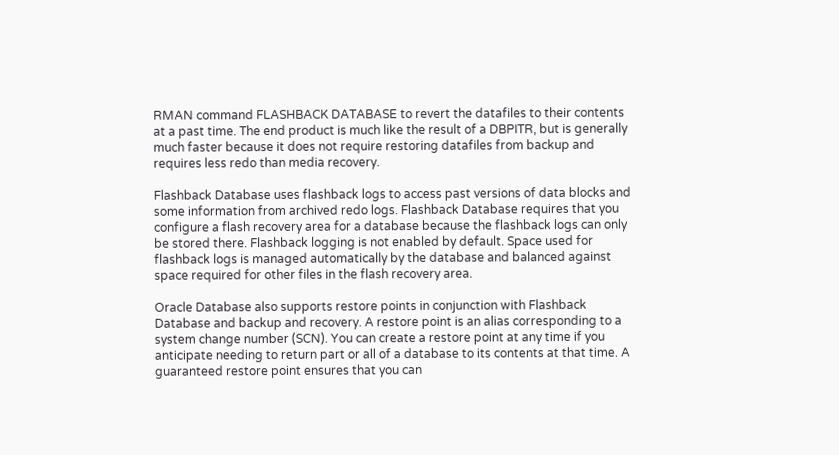RMAN command FLASHBACK DATABASE to revert the datafiles to their contents at a past time. The end product is much like the result of a DBPITR, but is generally much faster because it does not require restoring datafiles from backup and requires less redo than media recovery.

Flashback Database uses flashback logs to access past versions of data blocks and some information from archived redo logs. Flashback Database requires that you configure a flash recovery area for a database because the flashback logs can only be stored there. Flashback logging is not enabled by default. Space used for flashback logs is managed automatically by the database and balanced against space required for other files in the flash recovery area.

Oracle Database also supports restore points in conjunction with Flashback Database and backup and recovery. A restore point is an alias corresponding to a system change number (SCN). You can create a restore point at any time if you anticipate needing to return part or all of a database to its contents at that time. A guaranteed restore point ensures that you can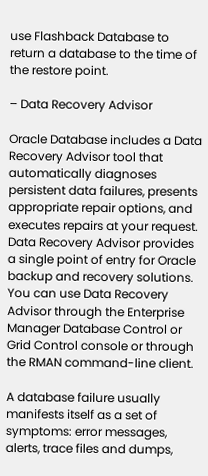use Flashback Database to return a database to the time of the restore point.

– Data Recovery Advisor

Oracle Database includes a Data Recovery Advisor tool that automatically diagnoses persistent data failures, presents appropriate repair options, and executes repairs at your request. Data Recovery Advisor provides a single point of entry for Oracle backup and recovery solutions. You can use Data Recovery Advisor through the Enterprise Manager Database Control or Grid Control console or through the RMAN command-line client.

A database failure usually manifests itself as a set of symptoms: error messages, alerts, trace files and dumps,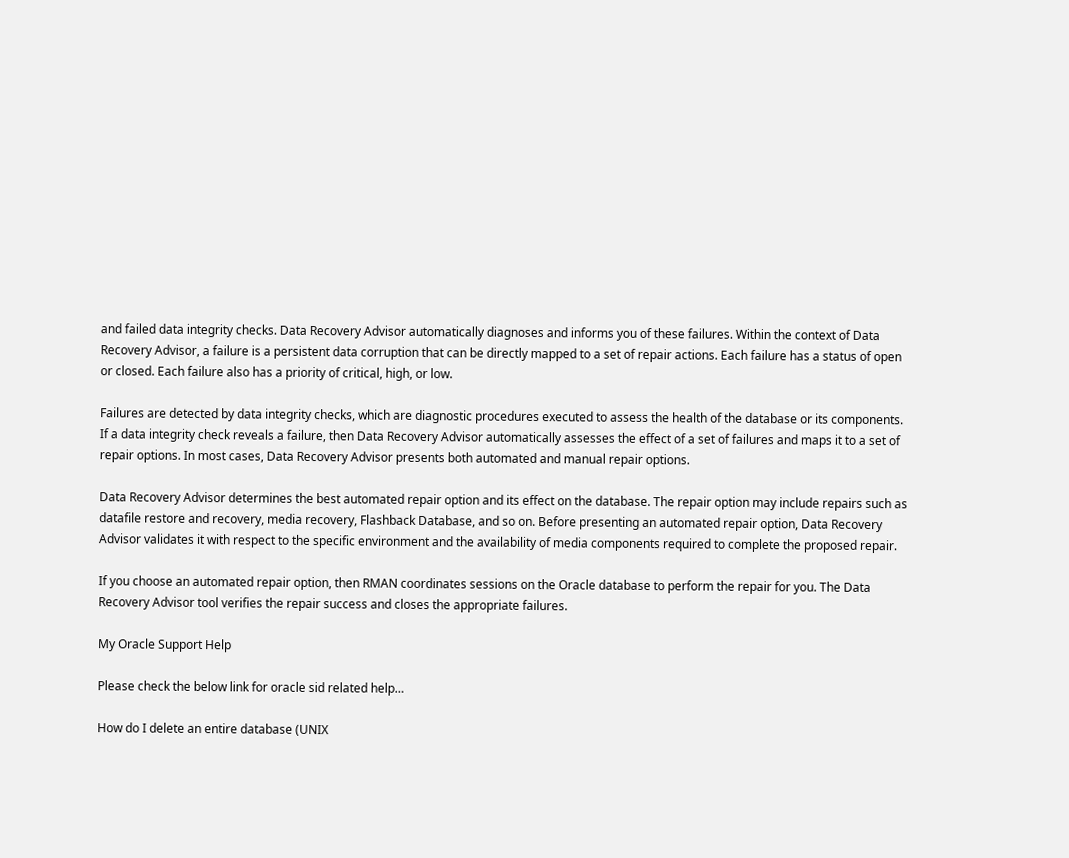and failed data integrity checks. Data Recovery Advisor automatically diagnoses and informs you of these failures. Within the context of Data Recovery Advisor, a failure is a persistent data corruption that can be directly mapped to a set of repair actions. Each failure has a status of open or closed. Each failure also has a priority of critical, high, or low.

Failures are detected by data integrity checks, which are diagnostic procedures executed to assess the health of the database or its components. If a data integrity check reveals a failure, then Data Recovery Advisor automatically assesses the effect of a set of failures and maps it to a set of repair options. In most cases, Data Recovery Advisor presents both automated and manual repair options.

Data Recovery Advisor determines the best automated repair option and its effect on the database. The repair option may include repairs such as datafile restore and recovery, media recovery, Flashback Database, and so on. Before presenting an automated repair option, Data Recovery Advisor validates it with respect to the specific environment and the availability of media components required to complete the proposed repair.

If you choose an automated repair option, then RMAN coordinates sessions on the Oracle database to perform the repair for you. The Data Recovery Advisor tool verifies the repair success and closes the appropriate failures.

My Oracle Support Help

Please check the below link for oracle sid related help…

How do I delete an entire database (UNIX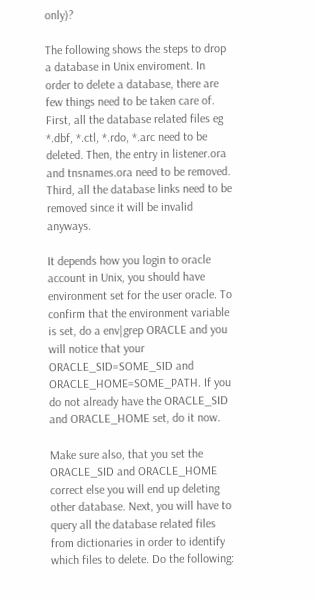only)?

The following shows the steps to drop a database in Unix enviroment. In order to delete a database, there are few things need to be taken care of. First, all the database related files eg *.dbf, *.ctl, *.rdo, *.arc need to be deleted. Then, the entry in listener.ora and tnsnames.ora need to be removed. Third, all the database links need to be removed since it will be invalid anyways.

It depends how you login to oracle account in Unix, you should have environment set for the user oracle. To confirm that the environment variable is set, do a env|grep ORACLE and you will notice that your ORACLE_SID=SOME_SID and ORACLE_HOME=SOME_PATH. If you do not already have the ORACLE_SID and ORACLE_HOME set, do it now.

Make sure also, that you set the ORACLE_SID and ORACLE_HOME correct else you will end up deleting other database. Next, you will have to query all the database related files from dictionaries in order to identify which files to delete. Do the following: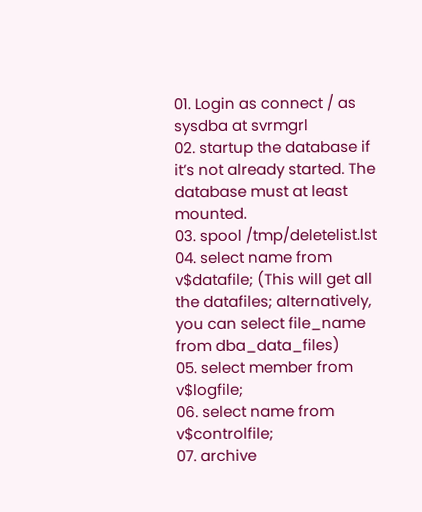01. Login as connect / as sysdba at svrmgrl
02. startup the database if it’s not already started. The database must at least mounted.
03. spool /tmp/deletelist.lst
04. select name from v$datafile; (This will get all the datafiles; alternatively, you can select file_name from dba_data_files)
05. select member from v$logfile;
06. select name from v$controlfile;
07. archive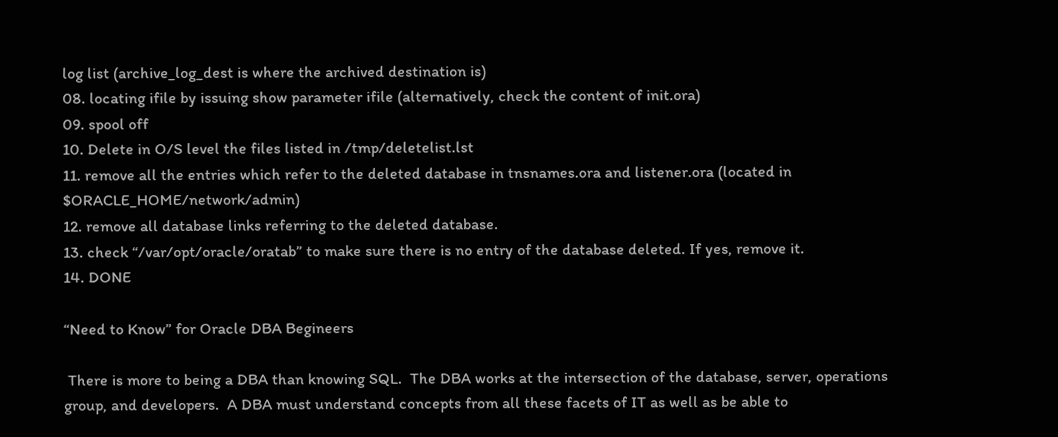log list (archive_log_dest is where the archived destination is)
08. locating ifile by issuing show parameter ifile (alternatively, check the content of init.ora)
09. spool off
10. Delete in O/S level the files listed in /tmp/deletelist.lst
11. remove all the entries which refer to the deleted database in tnsnames.ora and listener.ora (located in $ORACLE_HOME/network/admin)
12. remove all database links referring to the deleted database.
13. check “/var/opt/oracle/oratab” to make sure there is no entry of the database deleted. If yes, remove it.
14. DONE

“Need to Know” for Oracle DBA Begineers

 There is more to being a DBA than knowing SQL.  The DBA works at the intersection of the database, server, operations group, and developers.  A DBA must understand concepts from all these facets of IT as well as be able to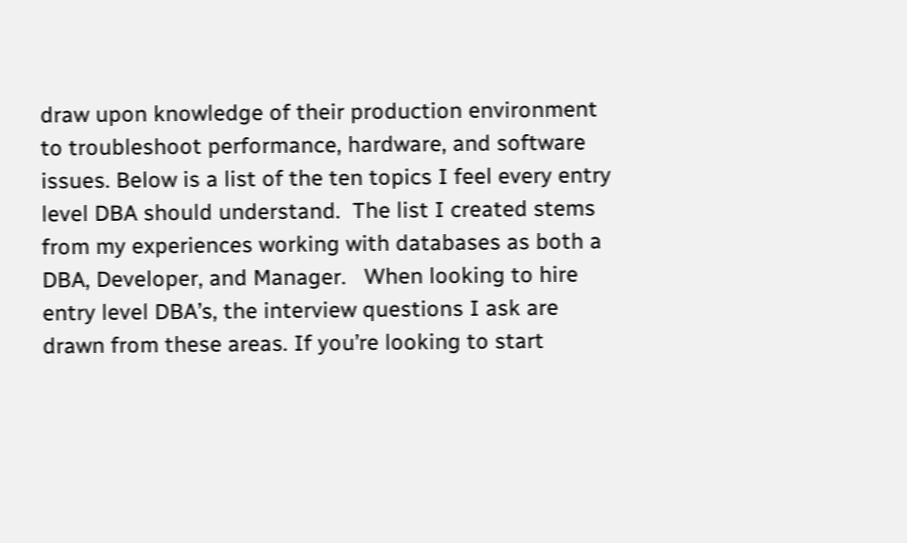draw upon knowledge of their production environment to troubleshoot performance, hardware, and software issues. Below is a list of the ten topics I feel every entry level DBA should understand.  The list I created stems from my experiences working with databases as both a DBA, Developer, and Manager.   When looking to hire entry level DBA’s, the interview questions I ask are drawn from these areas. If you’re looking to start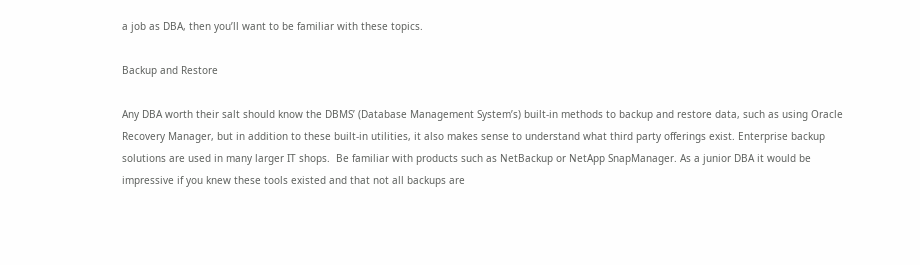a job as DBA, then you’ll want to be familiar with these topics.

Backup and Restore

Any DBA worth their salt should know the DBMS’ (Database Management System’s) built-in methods to backup and restore data, such as using Oracle Recovery Manager, but in addition to these built-in utilities, it also makes sense to understand what third party offerings exist. Enterprise backup solutions are used in many larger IT shops.  Be familiar with products such as NetBackup or NetApp SnapManager. As a junior DBA it would be impressive if you knew these tools existed and that not all backups are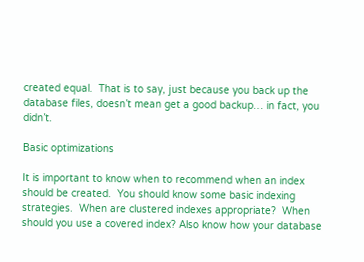created equal.  That is to say, just because you back up the database files, doesn’t mean get a good backup… in fact, you didn’t.

Basic optimizations

It is important to know when to recommend when an index should be created.  You should know some basic indexing strategies.  When are clustered indexes appropriate?  When should you use a covered index? Also know how your database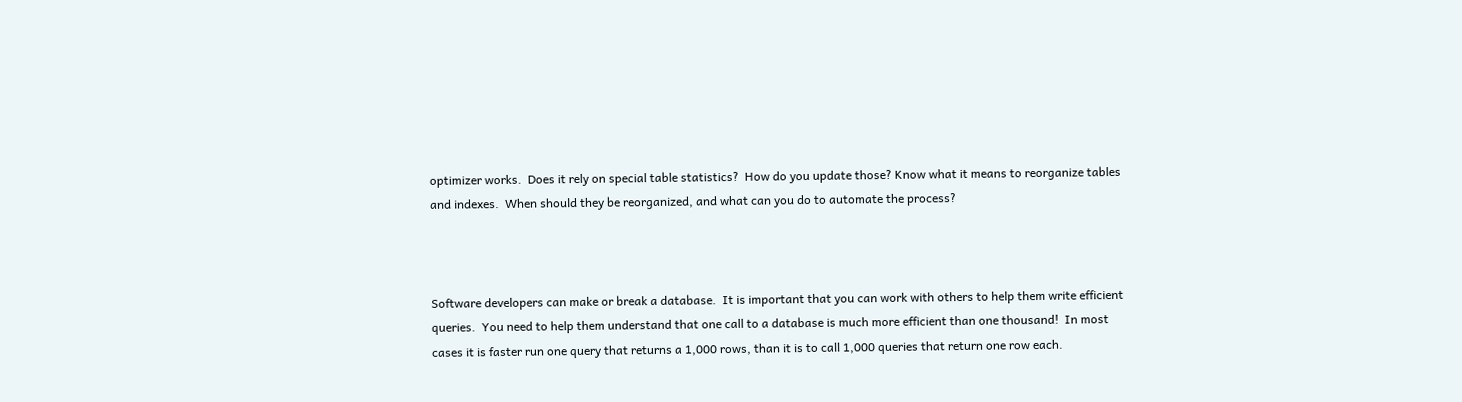optimizer works.  Does it rely on special table statistics?  How do you update those? Know what it means to reorganize tables and indexes.  When should they be reorganized, and what can you do to automate the process?



Software developers can make or break a database.  It is important that you can work with others to help them write efficient queries.  You need to help them understand that one call to a database is much more efficient than one thousand!  In most cases it is faster run one query that returns a 1,000 rows, than it is to call 1,000 queries that return one row each.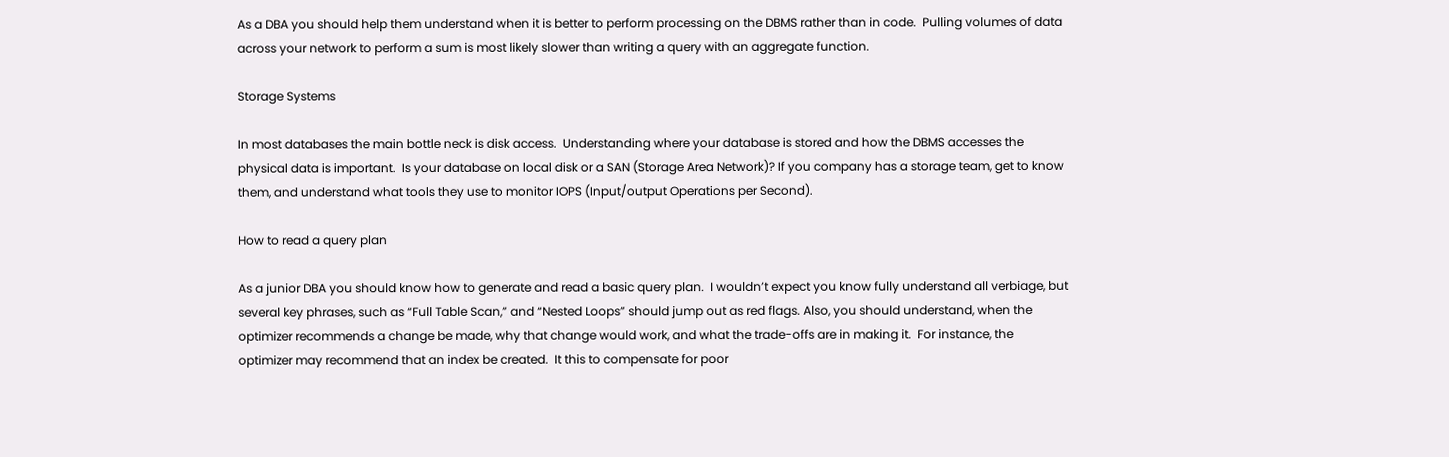As a DBA you should help them understand when it is better to perform processing on the DBMS rather than in code.  Pulling volumes of data across your network to perform a sum is most likely slower than writing a query with an aggregate function.

Storage Systems

In most databases the main bottle neck is disk access.  Understanding where your database is stored and how the DBMS accesses the physical data is important.  Is your database on local disk or a SAN (Storage Area Network)? If you company has a storage team, get to know them, and understand what tools they use to monitor IOPS (Input/output Operations per Second).

How to read a query plan

As a junior DBA you should know how to generate and read a basic query plan.  I wouldn’t expect you know fully understand all verbiage, but several key phrases, such as “Full Table Scan,” and “Nested Loops” should jump out as red flags. Also, you should understand, when the optimizer recommends a change be made, why that change would work, and what the trade-offs are in making it.  For instance, the optimizer may recommend that an index be created.  It this to compensate for poor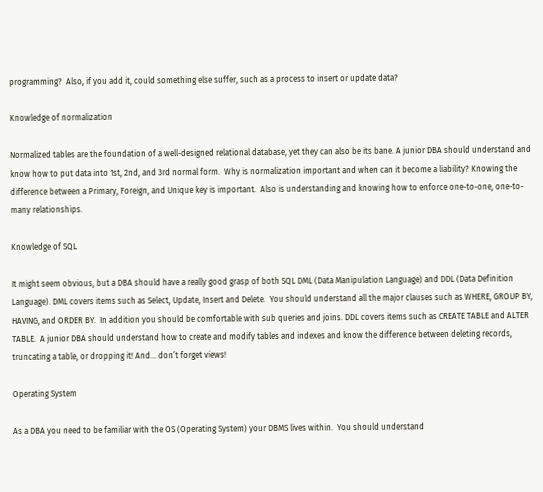programming?  Also, if you add it, could something else suffer, such as a process to insert or update data?

Knowledge of normalization

Normalized tables are the foundation of a well-designed relational database, yet they can also be its bane. A junior DBA should understand and know how to put data into 1st, 2nd, and 3rd normal form.  Why is normalization important and when can it become a liability? Knowing the difference between a Primary, Foreign, and Unique key is important.  Also is understanding and knowing how to enforce one-to-one, one-to-many relationships.

Knowledge of SQL

It might seem obvious, but a DBA should have a really good grasp of both SQL DML (Data Manipulation Language) and DDL (Data Definition Language). DML covers items such as Select, Update, Insert and Delete.  You should understand all the major clauses such as WHERE, GROUP BY, HAVING, and ORDER BY.  In addition you should be comfortable with sub queries and joins. DDL covers items such as CREATE TABLE and ALTER TABLE.  A junior DBA should understand how to create and modify tables and indexes and know the difference between deleting records, truncating a table, or dropping it! And… don’t forget views!

Operating System

As a DBA you need to be familiar with the OS (Operating System) your DBMS lives within.  You should understand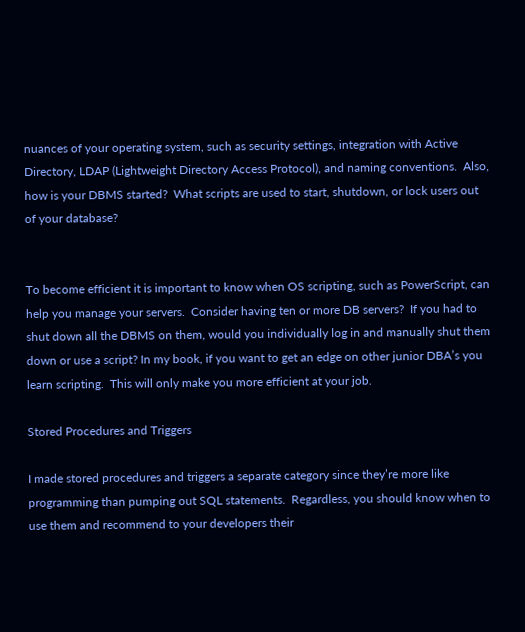nuances of your operating system, such as security settings, integration with Active Directory, LDAP (Lightweight Directory Access Protocol), and naming conventions.  Also, how is your DBMS started?  What scripts are used to start, shutdown, or lock users out of your database?


To become efficient it is important to know when OS scripting, such as PowerScript, can help you manage your servers.  Consider having ten or more DB servers?  If you had to shut down all the DBMS on them, would you individually log in and manually shut them down or use a script? In my book, if you want to get an edge on other junior DBA’s you learn scripting.  This will only make you more efficient at your job.

Stored Procedures and Triggers

I made stored procedures and triggers a separate category since they’re more like programming than pumping out SQL statements.  Regardless, you should know when to use them and recommend to your developers their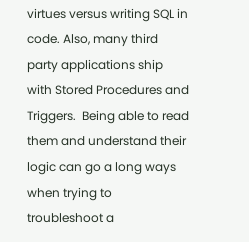virtues versus writing SQL in code. Also, many third party applications ship with Stored Procedures and Triggers.  Being able to read them and understand their logic can go a long ways when trying to troubleshoot a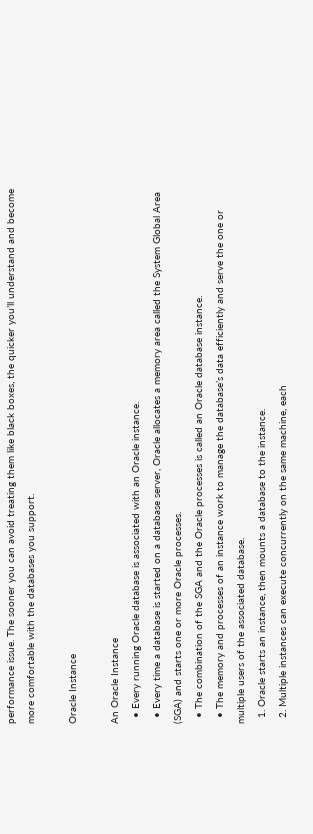performance issue. The sooner you can avoid treating them like black boxes, the quicker you’ll understand and become more comfortable with the databases you support.

Oracle Instance

An Oracle Instance
  • Every running Oracle database is associated with an Oracle instance.
  • Every time a database is started on a database server, Oracle allocates a memory area called the System Global Area (SGA) and starts one or more Oracle processes.
  • The combination of the SGA and the Oracle processes is called an Oracle database instance.
  • The memory and processes of an instance work to manage the database’s data efficiently and serve the one or multiple users of the associated database.
  1. Oracle starts an instance, then mounts a database to the instance.
  2. Multiple instances can execute concurrently on the same machine, each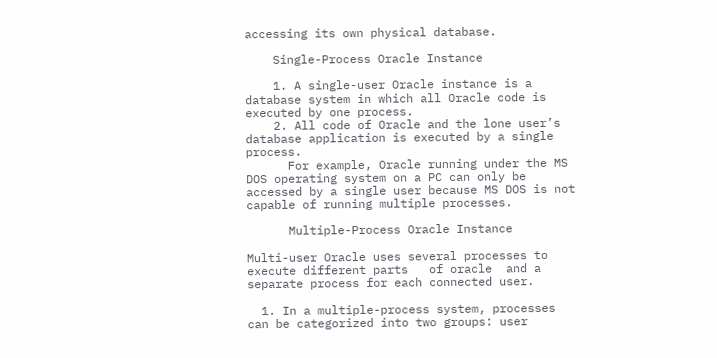accessing its own physical database.

    Single-Process Oracle Instance

    1. A single-user Oracle instance is a database system in which all Oracle code is executed by one process.
    2. All code of Oracle and the lone user’s database application is executed by a single process.
      For example, Oracle running under the MS DOS operating system on a PC can only be accessed by a single user because MS DOS is not capable of running multiple processes.

      Multiple-Process Oracle Instance

Multi-user Oracle uses several processes to execute different parts   of oracle  and a separate process for each connected user.

  1. In a multiple-process system, processes can be categorized into two groups: user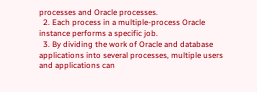processes and Oracle processes.
  2. Each process in a multiple-process Oracle instance performs a specific job.
  3. By dividing the work of Oracle and database applications into several processes, multiple users and applications can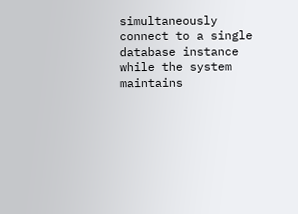simultaneously connect to a single database instance while the system maintains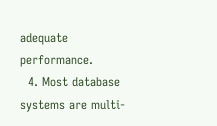adequate performance.
  4. Most database systems are multi-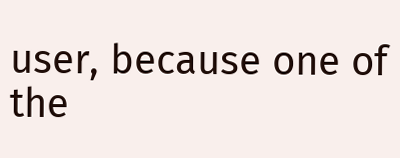user, because one of the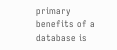primary benefits of a database is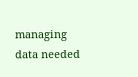managing data needed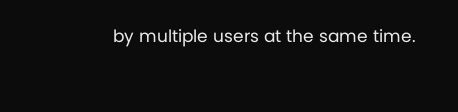by multiple users at the same time.